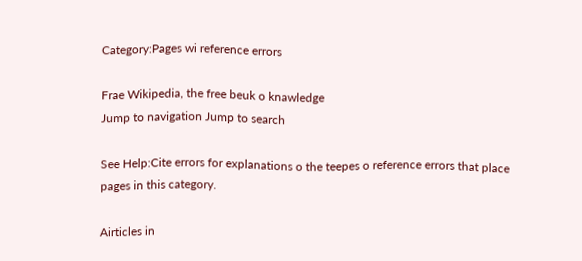Category:Pages wi reference errors

Frae Wikipedia, the free beuk o knawledge
Jump to navigation Jump to search

See Help:Cite errors for explanations o the teepes o reference errors that place pages in this category.

Airticles in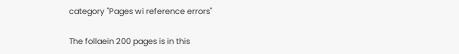category "Pages wi reference errors"

The follaein 200 pages is in this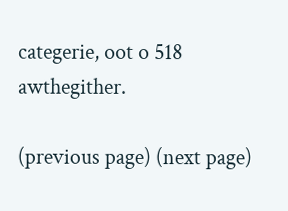categerie, oot o 518 awthegither.

(previous page) (next page)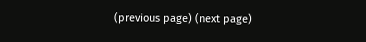(previous page) (next page)